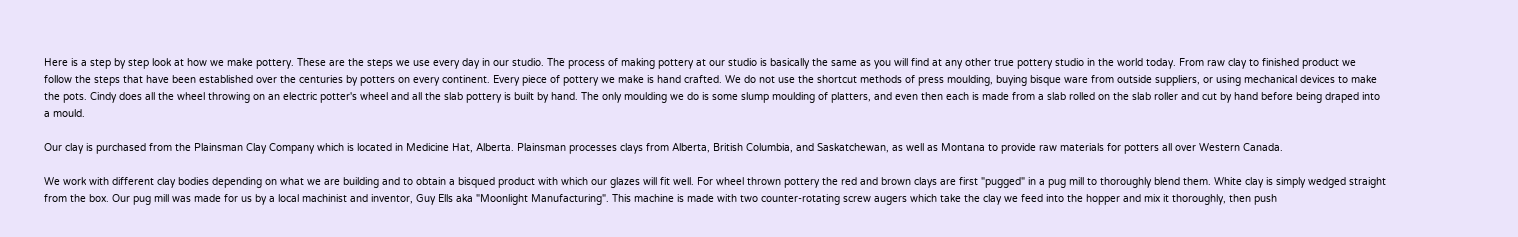Here is a step by step look at how we make pottery. These are the steps we use every day in our studio. The process of making pottery at our studio is basically the same as you will find at any other true pottery studio in the world today. From raw clay to finished product we follow the steps that have been established over the centuries by potters on every continent. Every piece of pottery we make is hand crafted. We do not use the shortcut methods of press moulding, buying bisque ware from outside suppliers, or using mechanical devices to make the pots. Cindy does all the wheel throwing on an electric potter's wheel and all the slab pottery is built by hand. The only moulding we do is some slump moulding of platters, and even then each is made from a slab rolled on the slab roller and cut by hand before being draped into a mould.

Our clay is purchased from the Plainsman Clay Company which is located in Medicine Hat, Alberta. Plainsman processes clays from Alberta, British Columbia, and Saskatchewan, as well as Montana to provide raw materials for potters all over Western Canada.

We work with different clay bodies depending on what we are building and to obtain a bisqued product with which our glazes will fit well. For wheel thrown pottery the red and brown clays are first "pugged" in a pug mill to thoroughly blend them. White clay is simply wedged straight from the box. Our pug mill was made for us by a local machinist and inventor, Guy Ells aka "Moonlight Manufacturing". This machine is made with two counter-rotating screw augers which take the clay we feed into the hopper and mix it thoroughly, then push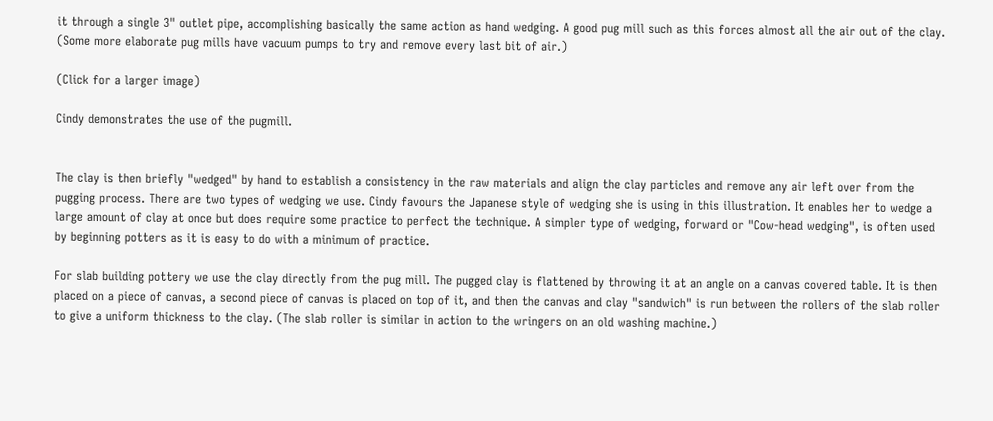it through a single 3" outlet pipe, accomplishing basically the same action as hand wedging. A good pug mill such as this forces almost all the air out of the clay. (Some more elaborate pug mills have vacuum pumps to try and remove every last bit of air.)

(Click for a larger image)

Cindy demonstrates the use of the pugmill.


The clay is then briefly "wedged" by hand to establish a consistency in the raw materials and align the clay particles and remove any air left over from the pugging process. There are two types of wedging we use. Cindy favours the Japanese style of wedging she is using in this illustration. It enables her to wedge a large amount of clay at once but does require some practice to perfect the technique. A simpler type of wedging, forward or "Cow-head wedging", is often used by beginning potters as it is easy to do with a minimum of practice.

For slab building pottery we use the clay directly from the pug mill. The pugged clay is flattened by throwing it at an angle on a canvas covered table. It is then placed on a piece of canvas, a second piece of canvas is placed on top of it, and then the canvas and clay "sandwich" is run between the rollers of the slab roller to give a uniform thickness to the clay. (The slab roller is similar in action to the wringers on an old washing machine.)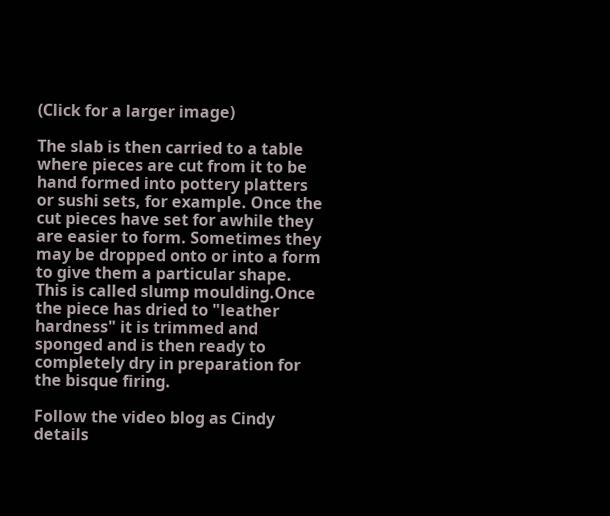(Click for a larger image)

The slab is then carried to a table where pieces are cut from it to be hand formed into pottery platters or sushi sets, for example. Once the cut pieces have set for awhile they are easier to form. Sometimes they may be dropped onto or into a form to give them a particular shape. This is called slump moulding.Once the piece has dried to "leather hardness" it is trimmed and sponged and is then ready to completely dry in preparation for the bisque firing.

Follow the video blog as Cindy details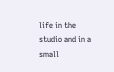life in the studio and in a small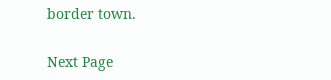border town.

Next Page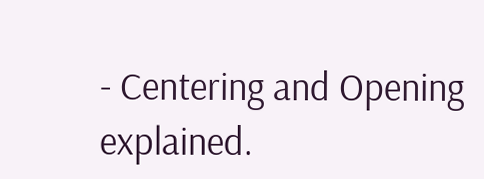- Centering and Opening explained.